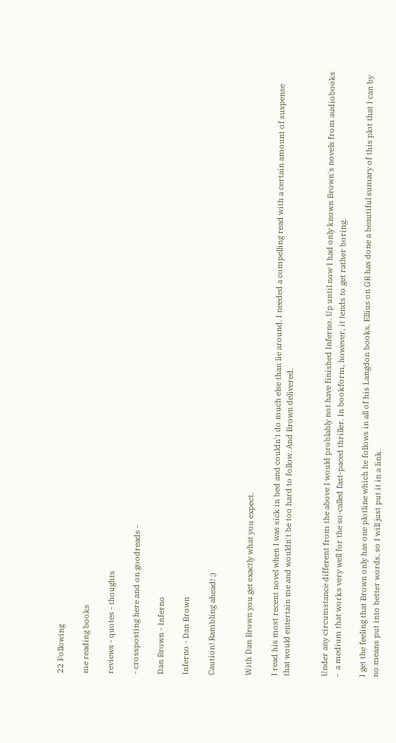22 Following

me reading books

reviews - quotes - thoughts

- crossposting here and on goodreads -

Dan Brown - Inferno

Inferno - Dan Brown

Caution! Rambling ahead! ;)


With Dan Brown you get exactly what you expect.

I read his most recent novel when I was sick in bed and couldn't do much else than lie around. I needed a compelling read with a certain amount of suspense that would entertain me and wouldn't be too hard to follow. And Brown delivered.


Under any circumstance different from the above I would problably not have finished Inferno. Up until now I had only known Brown's novels from audiobooks -  a medium that works very well for the so-called fast-paced thriller. In bookform, however, it tends to get rather boring.

I get the feeling that Brown only has one plotline which he follows in all of his Langdon books. Ellius on GR has done a beautiful sumary of this plot that I can by no means put into better words, so I will just put it in a link.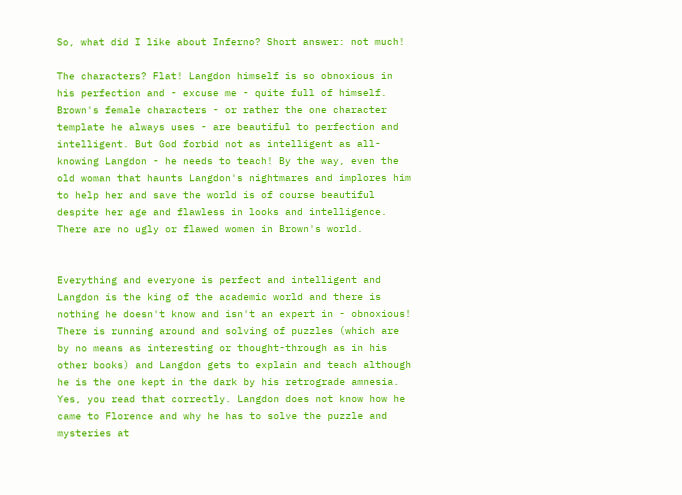So, what did I like about Inferno? Short answer: not much!

The characters? Flat! Langdon himself is so obnoxious in his perfection and - excuse me - quite full of himself. Brown's female characters - or rather the one character template he always uses - are beautiful to perfection and intelligent. But God forbid not as intelligent as all-knowing Langdon - he needs to teach! By the way, even the old woman that haunts Langdon's nightmares and implores him to help her and save the world is of course beautiful despite her age and flawless in looks and intelligence. There are no ugly or flawed women in Brown's world.


Everything and everyone is perfect and intelligent and Langdon is the king of the academic world and there is nothing he doesn't know and isn't an expert in - obnoxious! There is running around and solving of puzzles (which are by no means as interesting or thought-through as in his other books) and Langdon gets to explain and teach although he is the one kept in the dark by his retrograde amnesia. Yes, you read that correctly. Langdon does not know how he came to Florence and why he has to solve the puzzle and mysteries at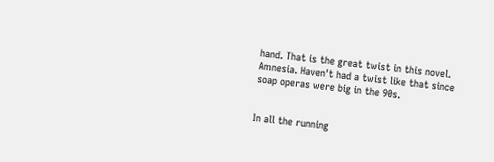hand. That is the great twist in this novel. Amnesia. Haven't had a twist like that since soap operas were big in the 90s.


In all the running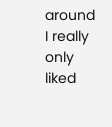around I really only liked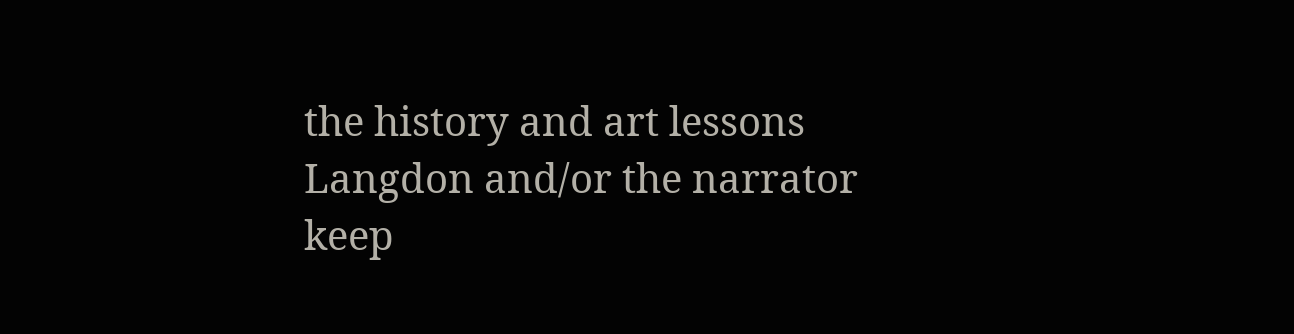the history and art lessons Langdon and/or the narrator keep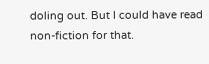doling out. But I could have read non-fiction for that.